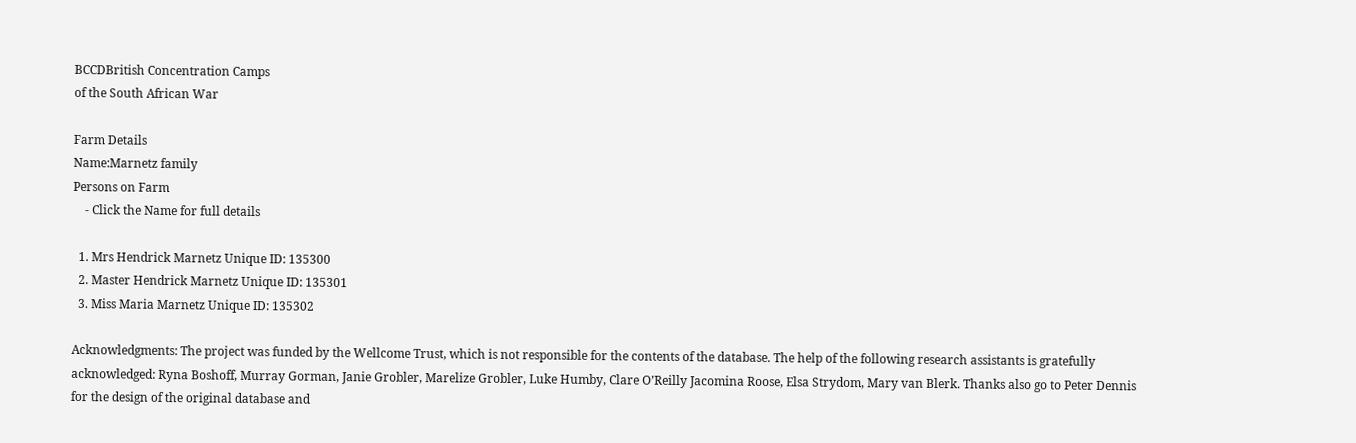BCCDBritish Concentration Camps
of the South African War

Farm Details
Name:Marnetz family
Persons on Farm
    - Click the Name for full details

  1. Mrs Hendrick Marnetz Unique ID: 135300
  2. Master Hendrick Marnetz Unique ID: 135301
  3. Miss Maria Marnetz Unique ID: 135302

Acknowledgments: The project was funded by the Wellcome Trust, which is not responsible for the contents of the database. The help of the following research assistants is gratefully acknowledged: Ryna Boshoff, Murray Gorman, Janie Grobler, Marelize Grobler, Luke Humby, Clare O’Reilly Jacomina Roose, Elsa Strydom, Mary van Blerk. Thanks also go to Peter Dennis for the design of the original database and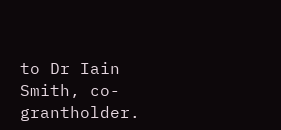to Dr Iain Smith, co-grantholder.